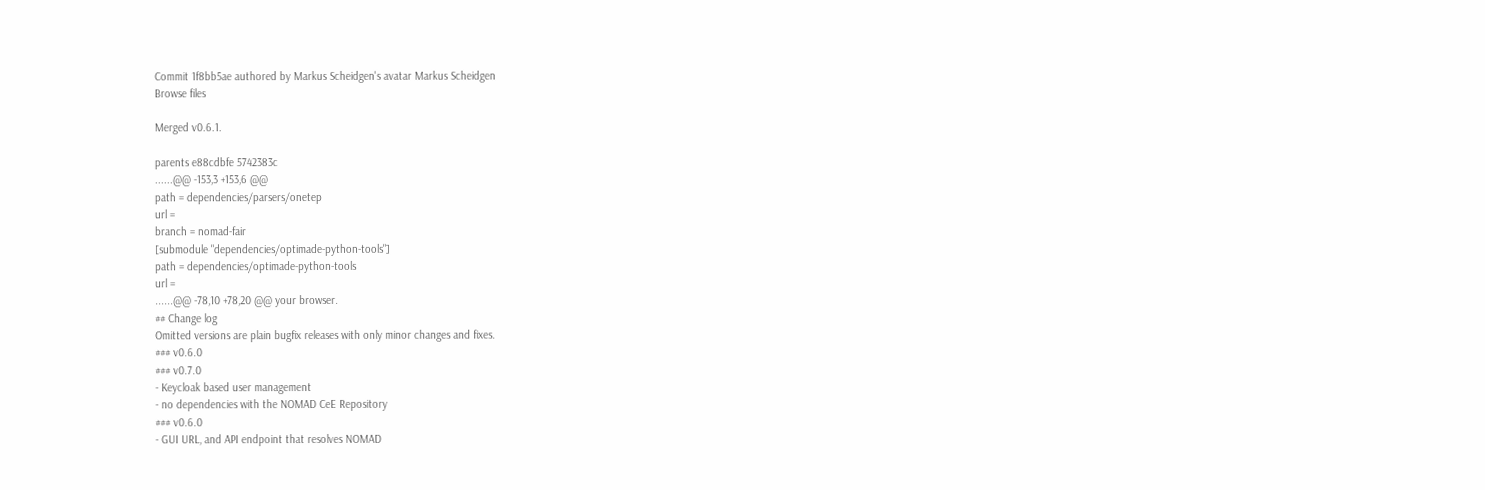Commit 1f8bb5ae authored by Markus Scheidgen's avatar Markus Scheidgen
Browse files

Merged v0.6.1.

parents e88cdbfe 5742383c
......@@ -153,3 +153,6 @@
path = dependencies/parsers/onetep
url =
branch = nomad-fair
[submodule "dependencies/optimade-python-tools"]
path = dependencies/optimade-python-tools
url =
......@@ -78,10 +78,20 @@ your browser.
## Change log
Omitted versions are plain bugfix releases with only minor changes and fixes.
### v0.6.0
### v0.7.0
- Keycloak based user management
- no dependencies with the NOMAD CeE Repository
### v0.6.0
- GUI URL, and API endpoint that resolves NOMAD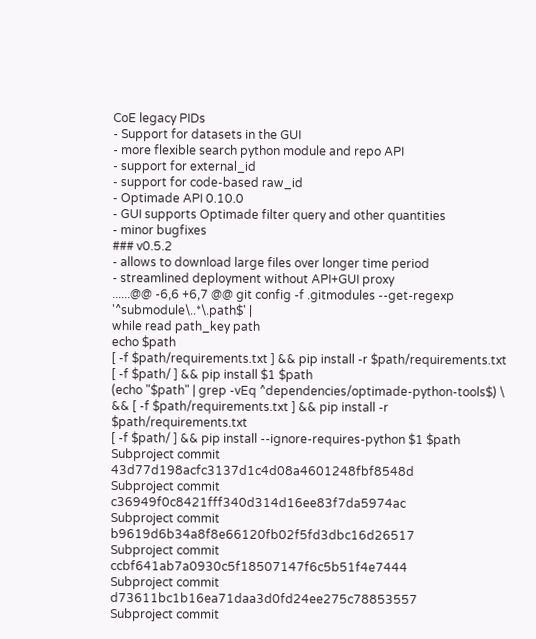CoE legacy PIDs
- Support for datasets in the GUI
- more flexible search python module and repo API
- support for external_id
- support for code-based raw_id
- Optimade API 0.10.0
- GUI supports Optimade filter query and other quantities
- minor bugfixes
### v0.5.2
- allows to download large files over longer time period
- streamlined deployment without API+GUI proxy
......@@ -6,6 +6,7 @@ git config -f .gitmodules --get-regexp '^submodule\..*\.path$' |
while read path_key path
echo $path
[ -f $path/requirements.txt ] && pip install -r $path/requirements.txt
[ -f $path/ ] && pip install $1 $path
(echo "$path" | grep -vEq ^dependencies/optimade-python-tools$) \
&& [ -f $path/requirements.txt ] && pip install -r $path/requirements.txt
[ -f $path/ ] && pip install --ignore-requires-python $1 $path
Subproject commit 43d77d198acfc3137d1c4d08a4601248fbf8548d
Subproject commit c36949f0c8421fff340d314d16ee83f7da5974ac
Subproject commit b9619d6b34a8f8e66120fb02f5fd3dbc16d26517
Subproject commit ccbf641ab7a0930c5f18507147f6c5b51f4e7444
Subproject commit d73611bc1b16ea71daa3d0fd24ee275c78853557
Subproject commit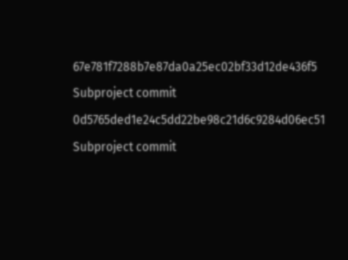67e781f7288b7e87da0a25ec02bf33d12de436f5
Subproject commit 0d5765ded1e24c5dd22be98c21d6c9284d06ec51
Subproject commit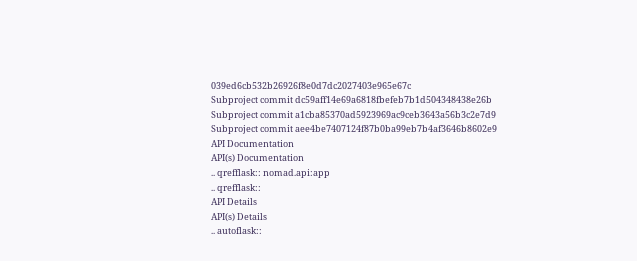039ed6cb532b26926f8e0d7dc2027403e965e67c
Subproject commit dc59aff14e69a6818fbefeb7b1d504348438e26b
Subproject commit a1cba85370ad5923969ac9ceb3643a56b3c2e7d9
Subproject commit aee4be7407124f87b0ba99eb7b4af3646b8602e9
API Documentation
API(s) Documentation
.. qrefflask:: nomad.api:app
.. qrefflask::
API Details
API(s) Details
.. autoflask::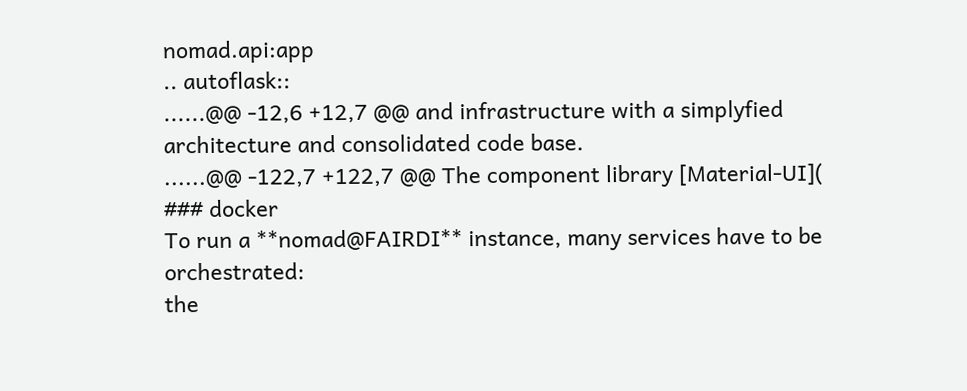nomad.api:app
.. autoflask::
......@@ -12,6 +12,7 @@ and infrastructure with a simplyfied architecture and consolidated code base.
......@@ -122,7 +122,7 @@ The component library [Material-UI](
### docker
To run a **nomad@FAIRDI** instance, many services have to be orchestrated:
the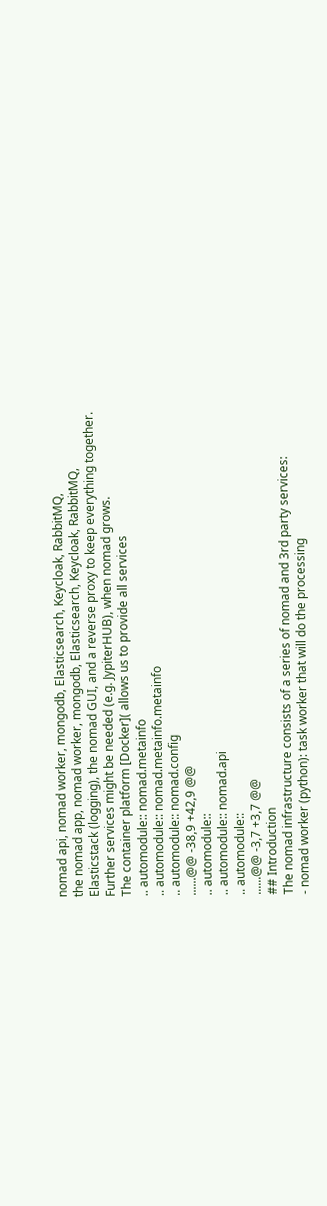nomad api, nomad worker, mongodb, Elasticsearch, Keycloak, RabbitMQ,
the nomad app, nomad worker, mongodb, Elasticsearch, Keycloak, RabbitMQ,
Elasticstack (logging), the nomad GUI, and a reverse proxy to keep everything together.
Further services might be needed (e.g. JypiterHUB), when nomad grows.
The container platform [Docker]( allows us to provide all services
.. automodule:: nomad.metainfo
.. automodule:: nomad.metainfo.metainfo
.. automodule:: nomad.config
......@@ -38,9 +42,9 @@
.. automodule::
.. automodule:: nomad.api
.. automodule::
......@@ -3,7 +3,7 @@
## Introduction
The nomad infrastructure consists of a series of nomad and 3rd party services:
- nomad worker (python): task worker that will do the processing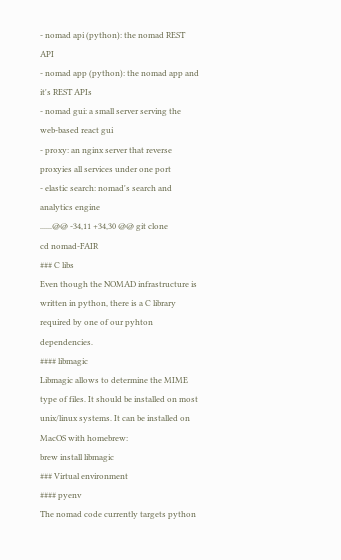- nomad api (python): the nomad REST API
- nomad app (python): the nomad app and it's REST APIs
- nomad gui: a small server serving the web-based react gui
- proxy: an nginx server that reverse proxyies all services under one port
- elastic search: nomad's search and analytics engine
......@@ -34,11 +34,30 @@ git clone
cd nomad-FAIR
### C libs
Even though the NOMAD infrastructure is written in python, there is a C library
required by one of our pyhton dependencies.
#### libmagic
Libmagic allows to determine the MIME type of files. It should be installed on most
unix/linux systems. It can be installed on MacOS with homebrew:
brew install libmagic
### Virtual environment
#### pyenv
The nomad code currently targets python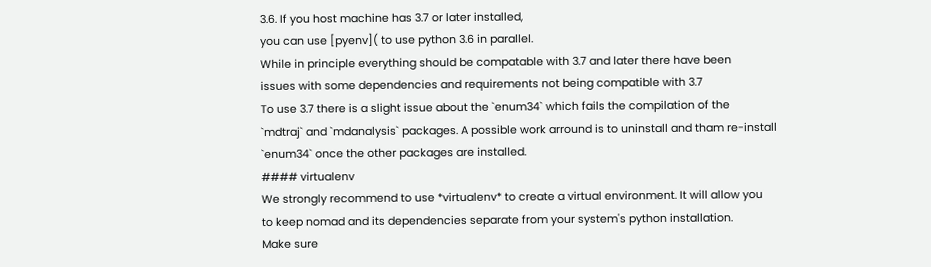3.6. If you host machine has 3.7 or later installed,
you can use [pyenv]( to use python 3.6 in parallel.
While in principle everything should be compatable with 3.7 and later there have been
issues with some dependencies and requirements not being compatible with 3.7
To use 3.7 there is a slight issue about the `enum34` which fails the compilation of the
`mdtraj` and `mdanalysis` packages. A possible work arround is to uninstall and tham re-install
`enum34` once the other packages are installed.
#### virtualenv
We strongly recommend to use *virtualenv* to create a virtual environment. It will allow you
to keep nomad and its dependencies separate from your system's python installation.
Make sure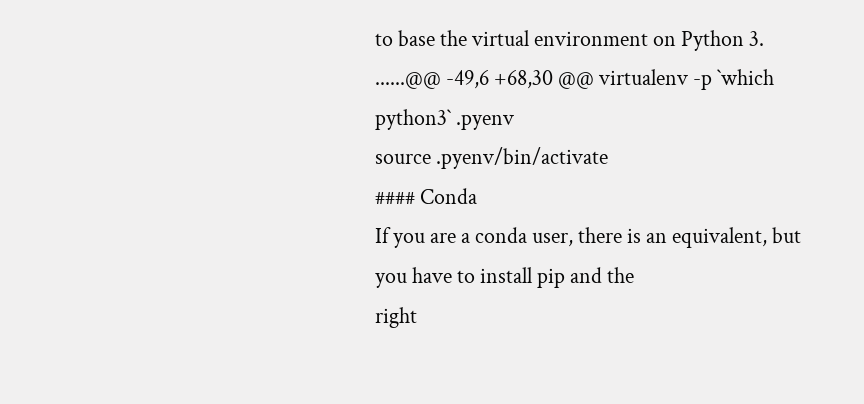to base the virtual environment on Python 3.
......@@ -49,6 +68,30 @@ virtualenv -p `which python3` .pyenv
source .pyenv/bin/activate
#### Conda
If you are a conda user, there is an equivalent, but you have to install pip and the
right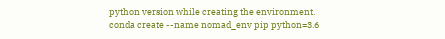python version while creating the environment.
conda create --name nomad_env pip python=3.6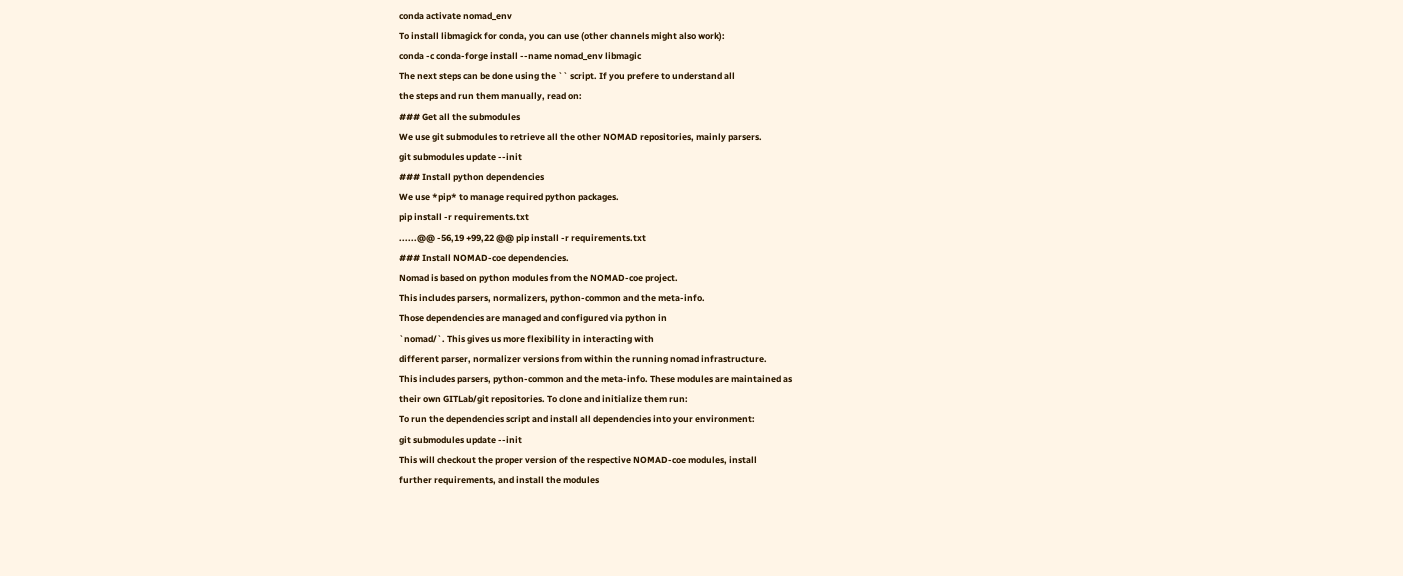conda activate nomad_env
To install libmagick for conda, you can use (other channels might also work):
conda -c conda-forge install --name nomad_env libmagic
The next steps can be done using the `` script. If you prefere to understand all
the steps and run them manually, read on:
### Get all the submodules
We use git submodules to retrieve all the other NOMAD repositories, mainly parsers.
git submodules update --init
### Install python dependencies
We use *pip* to manage required python packages.
pip install -r requirements.txt
......@@ -56,19 +99,22 @@ pip install -r requirements.txt
### Install NOMAD-coe dependencies.
Nomad is based on python modules from the NOMAD-coe project.
This includes parsers, normalizers, python-common and the meta-info.
Those dependencies are managed and configured via python in
`nomad/`. This gives us more flexibility in interacting with
different parser, normalizer versions from within the running nomad infrastructure.
This includes parsers, python-common and the meta-info. These modules are maintained as
their own GITLab/git repositories. To clone and initialize them run:
To run the dependencies script and install all dependencies into your environment:
git submodules update --init
This will checkout the proper version of the respective NOMAD-coe modules, install
further requirements, and install the modules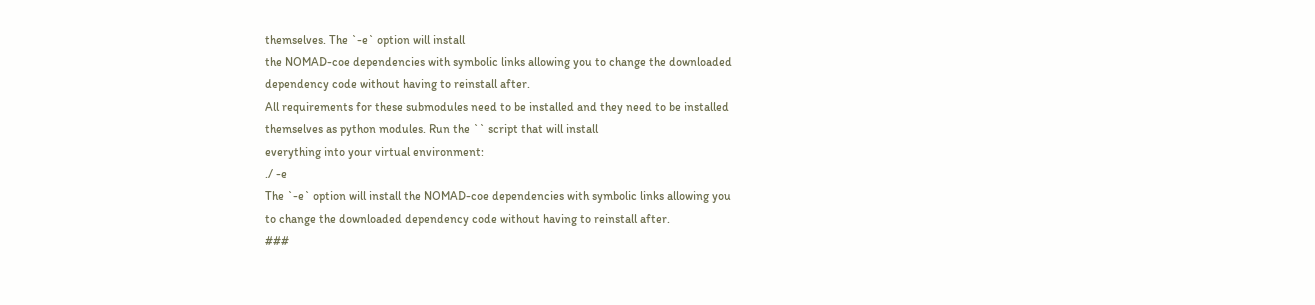themselves. The `-e` option will install
the NOMAD-coe dependencies with symbolic links allowing you to change the downloaded
dependency code without having to reinstall after.
All requirements for these submodules need to be installed and they need to be installed
themselves as python modules. Run the `` script that will install
everything into your virtual environment:
./ -e
The `-e` option will install the NOMAD-coe dependencies with symbolic links allowing you
to change the downloaded dependency code without having to reinstall after.
###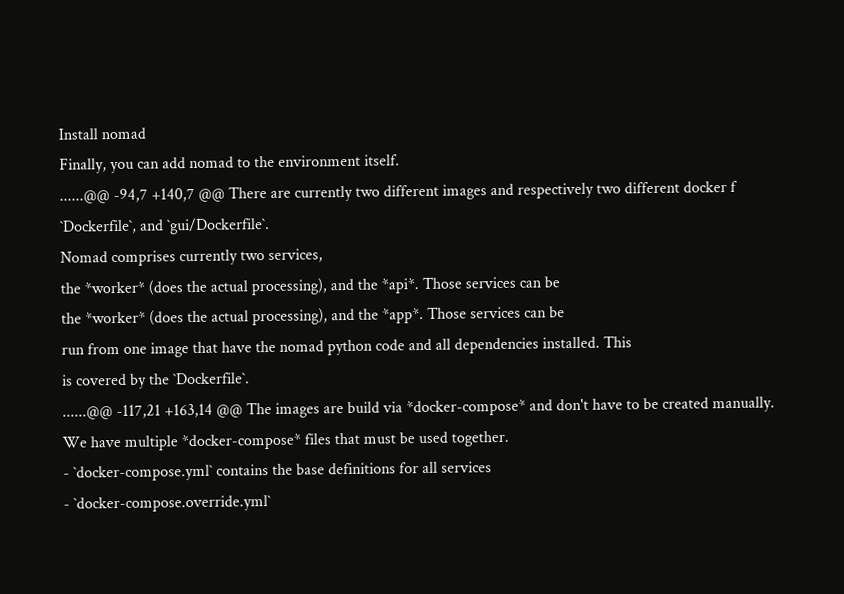Install nomad
Finally, you can add nomad to the environment itself.
......@@ -94,7 +140,7 @@ There are currently two different images and respectively two different docker f
`Dockerfile`, and `gui/Dockerfile`.
Nomad comprises currently two services,
the *worker* (does the actual processing), and the *api*. Those services can be
the *worker* (does the actual processing), and the *app*. Those services can be
run from one image that have the nomad python code and all dependencies installed. This
is covered by the `Dockerfile`.
......@@ -117,21 +163,14 @@ The images are build via *docker-compose* and don't have to be created manually.
We have multiple *docker-compose* files that must be used together.
- `docker-compose.yml` contains the base definitions for all services
- `docker-compose.override.yml`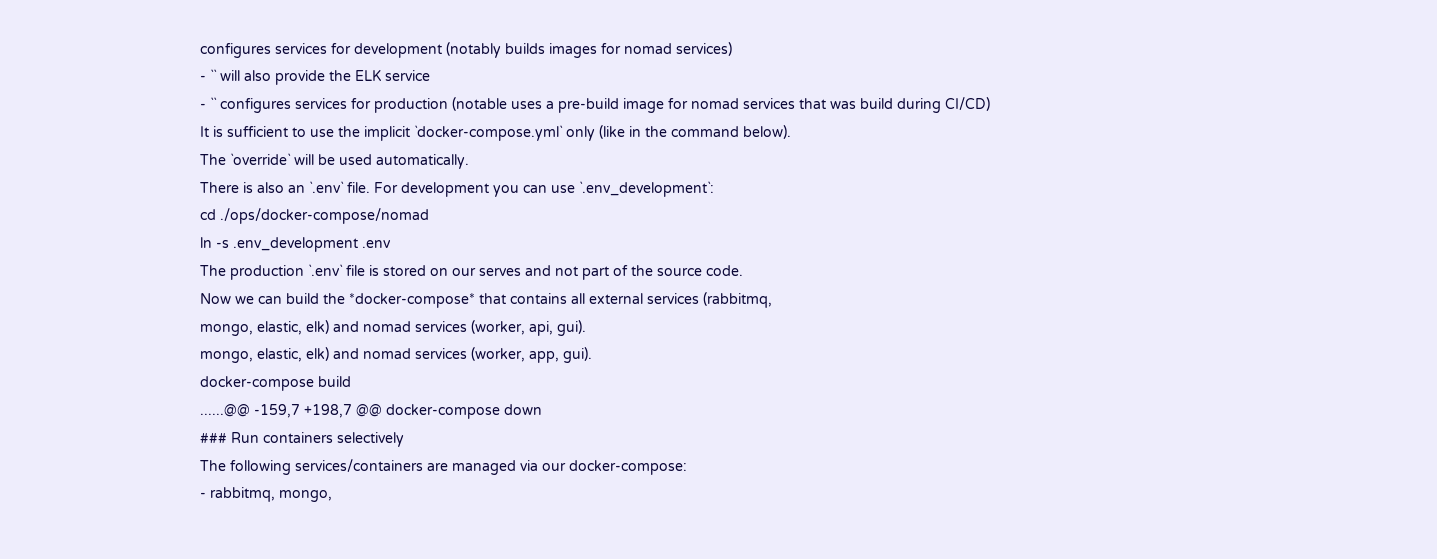configures services for development (notably builds images for nomad services)
- `` will also provide the ELK service
- `` configures services for production (notable uses a pre-build image for nomad services that was build during CI/CD)
It is sufficient to use the implicit `docker-compose.yml` only (like in the command below).
The `override` will be used automatically.
There is also an `.env` file. For development you can use `.env_development`:
cd ./ops/docker-compose/nomad
ln -s .env_development .env
The production `.env` file is stored on our serves and not part of the source code.
Now we can build the *docker-compose* that contains all external services (rabbitmq,
mongo, elastic, elk) and nomad services (worker, api, gui).
mongo, elastic, elk) and nomad services (worker, app, gui).
docker-compose build
......@@ -159,7 +198,7 @@ docker-compose down
### Run containers selectively
The following services/containers are managed via our docker-compose:
- rabbitmq, mongo,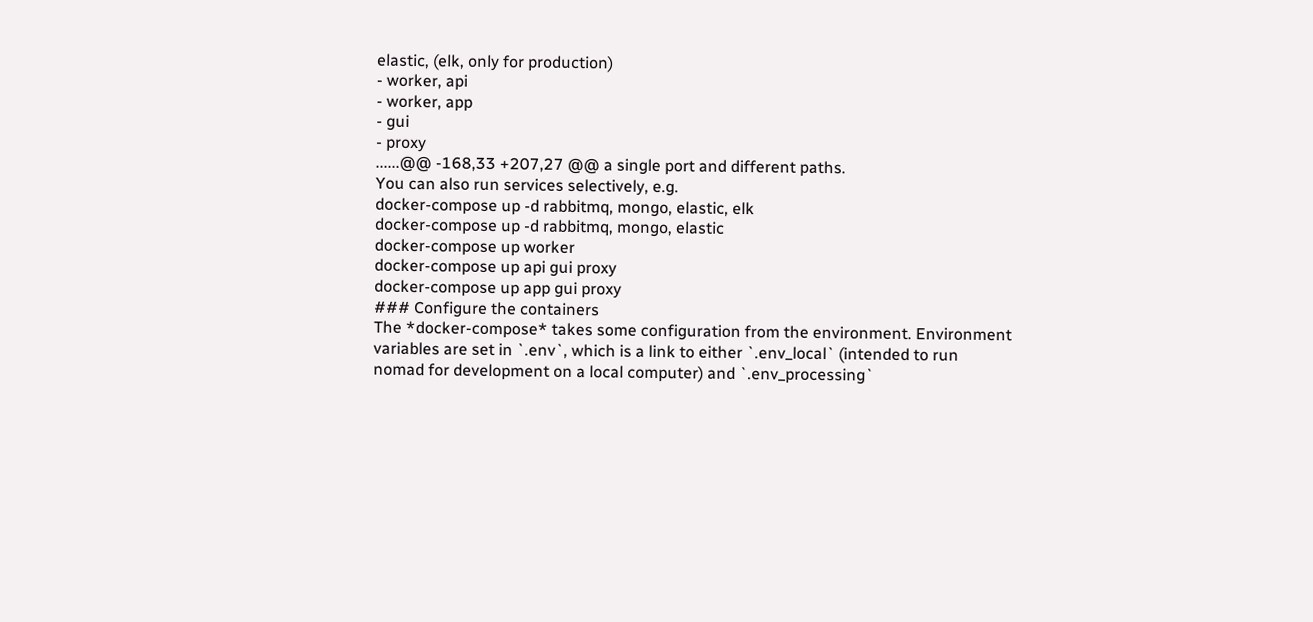elastic, (elk, only for production)
- worker, api
- worker, app
- gui
- proxy
......@@ -168,33 +207,27 @@ a single port and different paths.
You can also run services selectively, e.g.
docker-compose up -d rabbitmq, mongo, elastic, elk
docker-compose up -d rabbitmq, mongo, elastic
docker-compose up worker
docker-compose up api gui proxy
docker-compose up app gui proxy
### Configure the containers
The *docker-compose* takes some configuration from the environment. Environment
variables are set in `.env`, which is a link to either `.env_local` (intended to run
nomad for development on a local computer) and `.env_processing`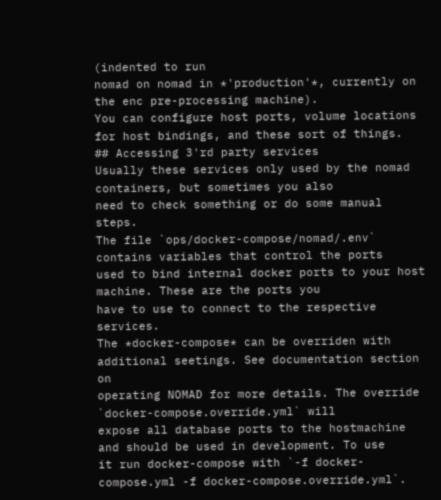(indented to run
nomad on nomad in *'production'*, currently on the enc pre-processing machine).
You can configure host ports, volume locations for host bindings, and these sort of things.
## Accessing 3'rd party services
Usually these services only used by the nomad containers, but sometimes you also
need to check something or do some manual steps.
The file `ops/docker-compose/nomad/.env` contains variables that control the ports
used to bind internal docker ports to your host machine. These are the ports you
have to use to connect to the respective services.
The *docker-compose* can be overriden with additional seetings. See documentation section on
operating NOMAD for more details. The override `docker-compose.override.yml` will
expose all database ports to the hostmachine and should be used in development. To use
it run docker-compose with `-f docker-compose.yml -f docker-compose.override.yml`.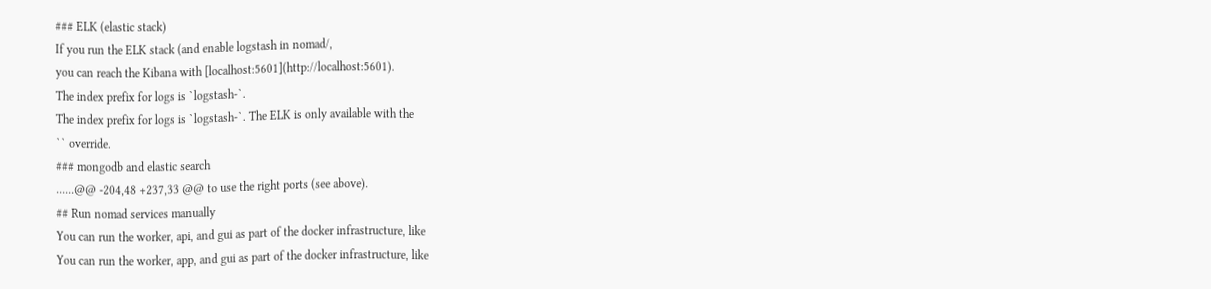### ELK (elastic stack)
If you run the ELK stack (and enable logstash in nomad/,
you can reach the Kibana with [localhost:5601](http://localhost:5601).
The index prefix for logs is `logstash-`.
The index prefix for logs is `logstash-`. The ELK is only available with the
`` override.
### mongodb and elastic search
......@@ -204,48 +237,33 @@ to use the right ports (see above).
## Run nomad services manually
You can run the worker, api, and gui as part of the docker infrastructure, like
You can run the worker, app, and gui as part of the docker infrastructure, like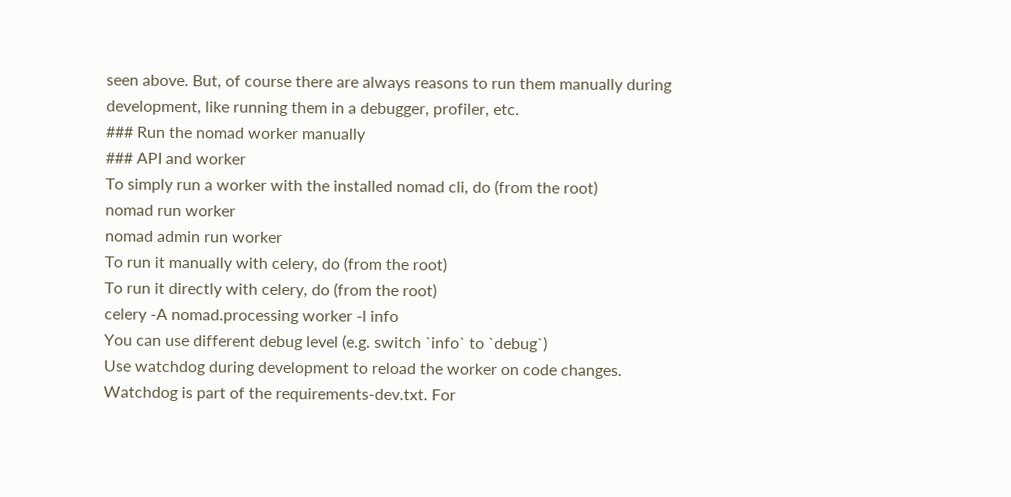seen above. But, of course there are always reasons to run them manually during
development, like running them in a debugger, profiler, etc.
### Run the nomad worker manually
### API and worker
To simply run a worker with the installed nomad cli, do (from the root)
nomad run worker
nomad admin run worker
To run it manually with celery, do (from the root)
To run it directly with celery, do (from the root)
celery -A nomad.processing worker -l info
You can use different debug level (e.g. switch `info` to `debug`)
Use watchdog during development to reload the worker on code changes.
Watchdog is part of the requirements-dev.txt. For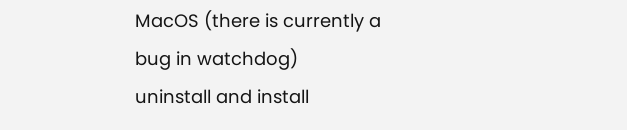MacOS (there is currently a bug in watchdog)
uninstall and install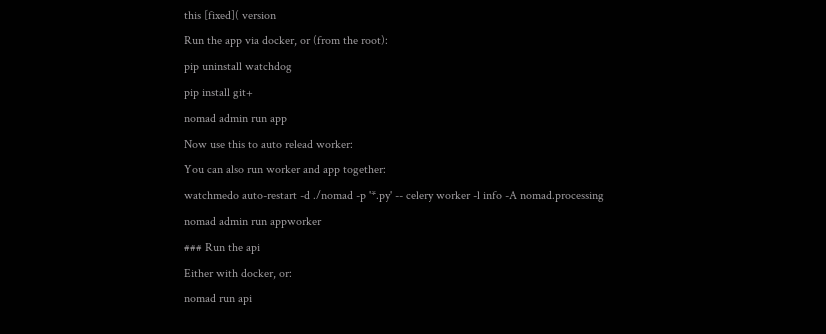this [fixed]( version
Run the app via docker, or (from the root):
pip uninstall watchdog
pip install git+
nomad admin run app
Now use this to auto relead worker:
You can also run worker and app together:
watchmedo auto-restart -d ./nomad -p '*.py' -- celery worker -l info -A nomad.processing
nomad admin run appworker
### Run the api
Either with docker, or:
nomad run api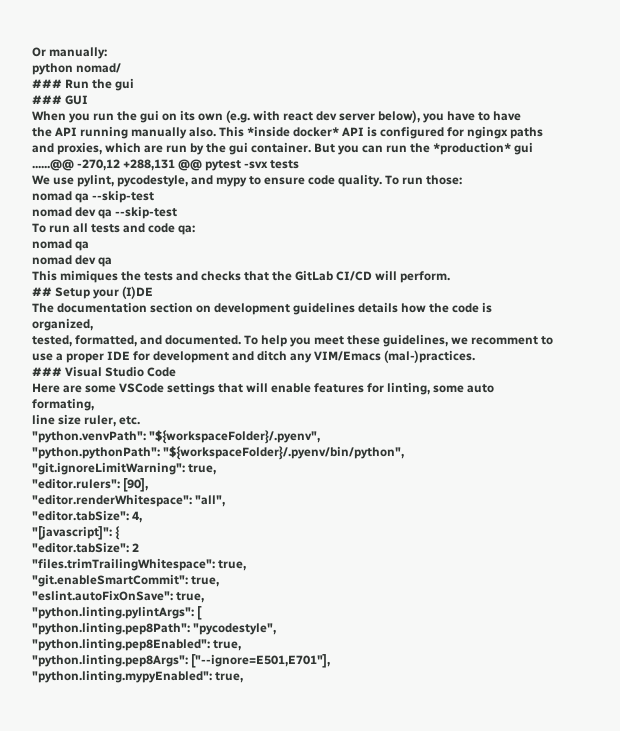Or manually:
python nomad/
### Run the gui
### GUI
When you run the gui on its own (e.g. with react dev server below), you have to have
the API running manually also. This *inside docker* API is configured for ngingx paths
and proxies, which are run by the gui container. But you can run the *production* gui
......@@ -270,12 +288,131 @@ pytest -svx tests
We use pylint, pycodestyle, and mypy to ensure code quality. To run those:
nomad qa --skip-test
nomad dev qa --skip-test
To run all tests and code qa:
nomad qa
nomad dev qa
This mimiques the tests and checks that the GitLab CI/CD will perform.
## Setup your (I)DE
The documentation section on development guidelines details how the code is organized,
tested, formatted, and documented. To help you meet these guidelines, we recomment to
use a proper IDE for development and ditch any VIM/Emacs (mal-)practices.
### Visual Studio Code
Here are some VSCode settings that will enable features for linting, some auto formating,
line size ruler, etc.
"python.venvPath": "${workspaceFolder}/.pyenv",
"python.pythonPath": "${workspaceFolder}/.pyenv/bin/python",
"git.ignoreLimitWarning": true,
"editor.rulers": [90],
"editor.renderWhitespace": "all",
"editor.tabSize": 4,
"[javascript]": {
"editor.tabSize": 2
"files.trimTrailingWhitespace": true,
"git.enableSmartCommit": true,
"eslint.autoFixOnSave": true,
"python.linting.pylintArgs": [
"python.linting.pep8Path": "pycodestyle",
"python.linting.pep8Enabled": true,
"python.linting.pep8Args": ["--ignore=E501,E701"],
"python.linting.mypyEnabled": true,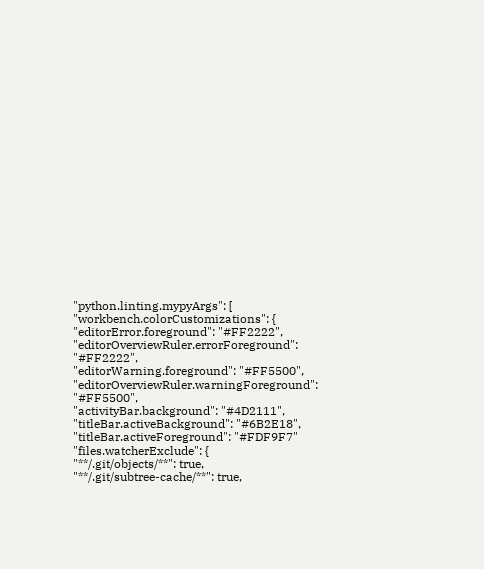"python.linting.mypyArgs": [
"workbench.colorCustomizations": {
"editorError.foreground": "#FF2222",
"editorOverviewRuler.errorForeground": "#FF2222",
"editorWarning.foreground": "#FF5500",
"editorOverviewRuler.warningForeground": "#FF5500",
"activityBar.background": "#4D2111",
"titleBar.activeBackground": "#6B2E18",
"titleBar.activeForeground": "#FDF9F7"
"files.watcherExclude": {
"**/.git/objects/**": true,
"**/.git/subtree-cache/**": true,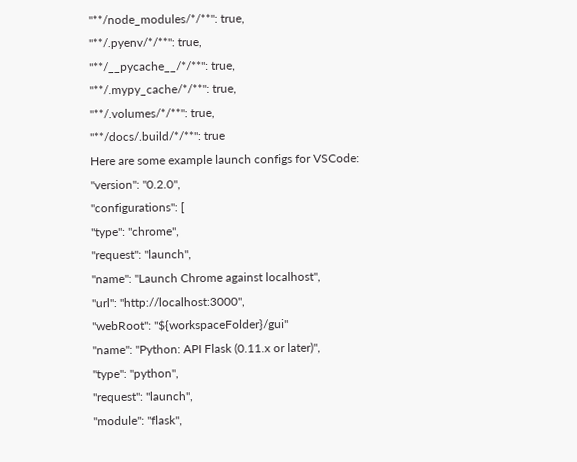"**/node_modules/*/**": true,
"**/.pyenv/*/**": true,
"**/__pycache__/*/**": true,
"**/.mypy_cache/*/**": true,
"**/.volumes/*/**": true,
"**/docs/.build/*/**": true
Here are some example launch configs for VSCode:
"version": "0.2.0",
"configurations": [
"type": "chrome",
"request": "launch",
"name": "Launch Chrome against localhost",
"url": "http://localhost:3000",
"webRoot": "${workspaceFolder}/gui"
"name": "Python: API Flask (0.11.x or later)",
"type": "python",
"request": "launch",
"module": "flask",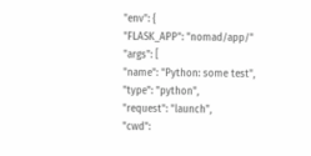"env": {
"FLASK_APP": "nomad/app/"
"args": [
"name": "Python: some test",
"type": "python",
"request": "launch",
"cwd":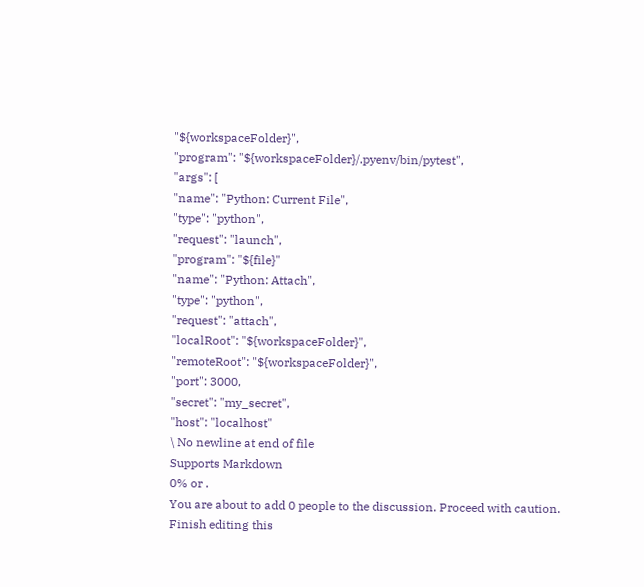"${workspaceFolder}",
"program": "${workspaceFolder}/.pyenv/bin/pytest",
"args": [
"name": "Python: Current File",
"type": "python",
"request": "launch",
"program": "${file}"
"name": "Python: Attach",
"type": "python",
"request": "attach",
"localRoot": "${workspaceFolder}",
"remoteRoot": "${workspaceFolder}",
"port": 3000,
"secret": "my_secret",
"host": "localhost"
\ No newline at end of file
Supports Markdown
0% or .
You are about to add 0 people to the discussion. Proceed with caution.
Finish editing this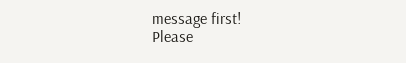message first!
Please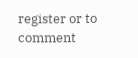register or to comment